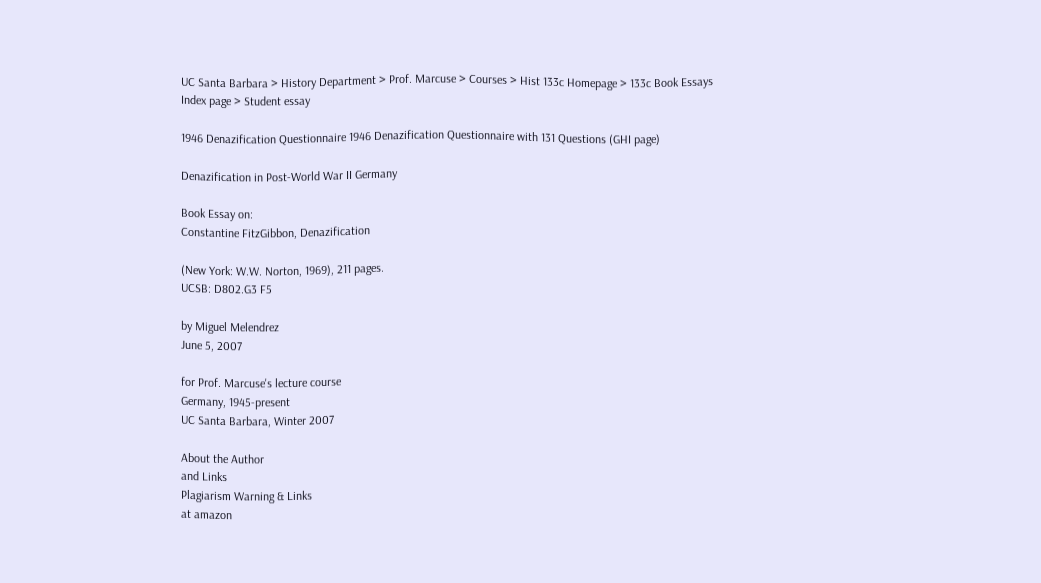UC Santa Barbara > History Department > Prof. Marcuse > Courses > Hist 133c Homepage > 133c Book Essays Index page > Student essay

1946 Denazification Questionnaire 1946 Denazification Questionnaire with 131 Questions (GHI page)

Denazification in Post-World War II Germany

Book Essay on:
Constantine FitzGibbon, Denazification

(New York: W.W. Norton, 1969), 211 pages.
UCSB: D802.G3 F5

by Miguel Melendrez
June 5, 2007

for Prof. Marcuse's lecture course
Germany, 1945-present
UC Santa Barbara, Winter 2007

About the Author
and Links
Plagiarism Warning & Links
at amazon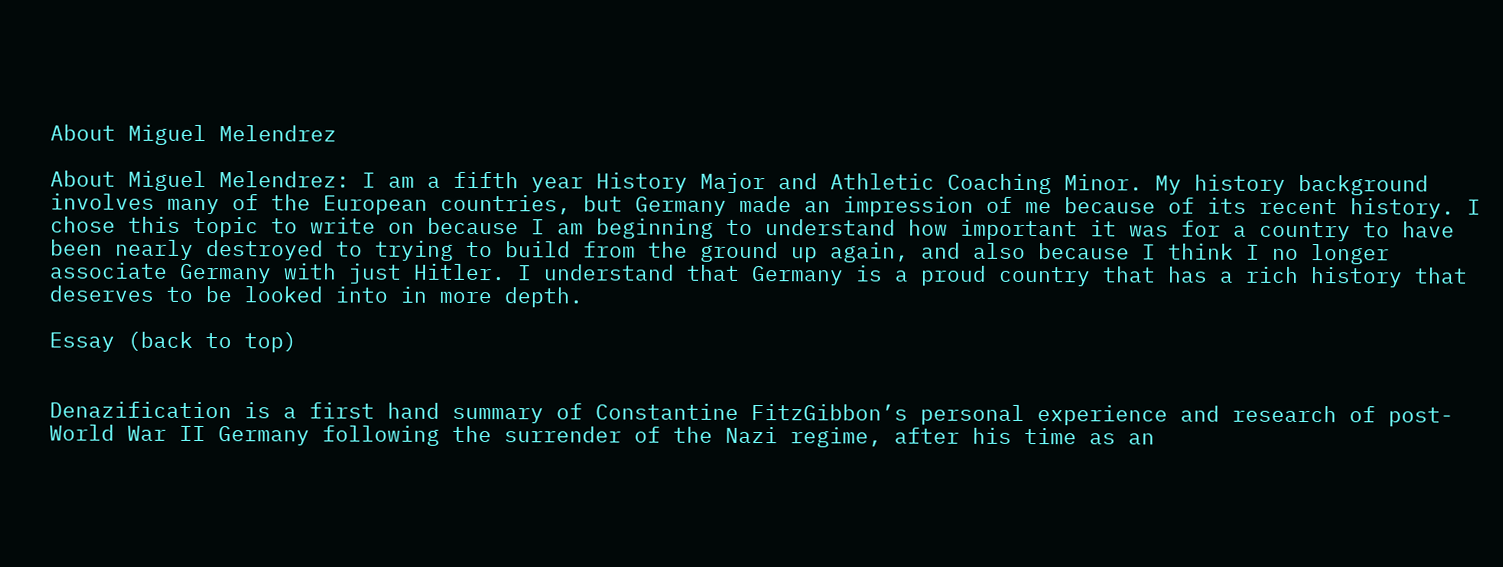About Miguel Melendrez

About Miguel Melendrez: I am a fifth year History Major and Athletic Coaching Minor. My history background involves many of the European countries, but Germany made an impression of me because of its recent history. I chose this topic to write on because I am beginning to understand how important it was for a country to have been nearly destroyed to trying to build from the ground up again, and also because I think I no longer associate Germany with just Hitler. I understand that Germany is a proud country that has a rich history that deserves to be looked into in more depth.

Essay (back to top)


Denazification is a first hand summary of Constantine FitzGibbon’s personal experience and research of post-World War II Germany following the surrender of the Nazi regime, after his time as an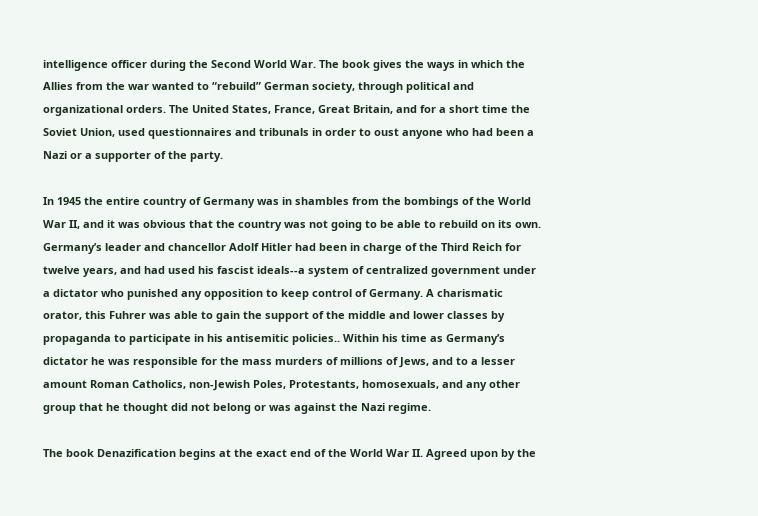intelligence officer during the Second World War. The book gives the ways in which the Allies from the war wanted to “rebuild” German society, through political and organizational orders. The United States, France, Great Britain, and for a short time the Soviet Union, used questionnaires and tribunals in order to oust anyone who had been a Nazi or a supporter of the party.

In 1945 the entire country of Germany was in shambles from the bombings of the World War II, and it was obvious that the country was not going to be able to rebuild on its own. Germany’s leader and chancellor Adolf Hitler had been in charge of the Third Reich for twelve years, and had used his fascist ideals--a system of centralized government under a dictator who punished any opposition to keep control of Germany. A charismatic orator, this Fuhrer was able to gain the support of the middle and lower classes by propaganda to participate in his antisemitic policies.. Within his time as Germany’s dictator he was responsible for the mass murders of millions of Jews, and to a lesser amount Roman Catholics, non-Jewish Poles, Protestants, homosexuals, and any other group that he thought did not belong or was against the Nazi regime.

The book Denazification begins at the exact end of the World War II. Agreed upon by the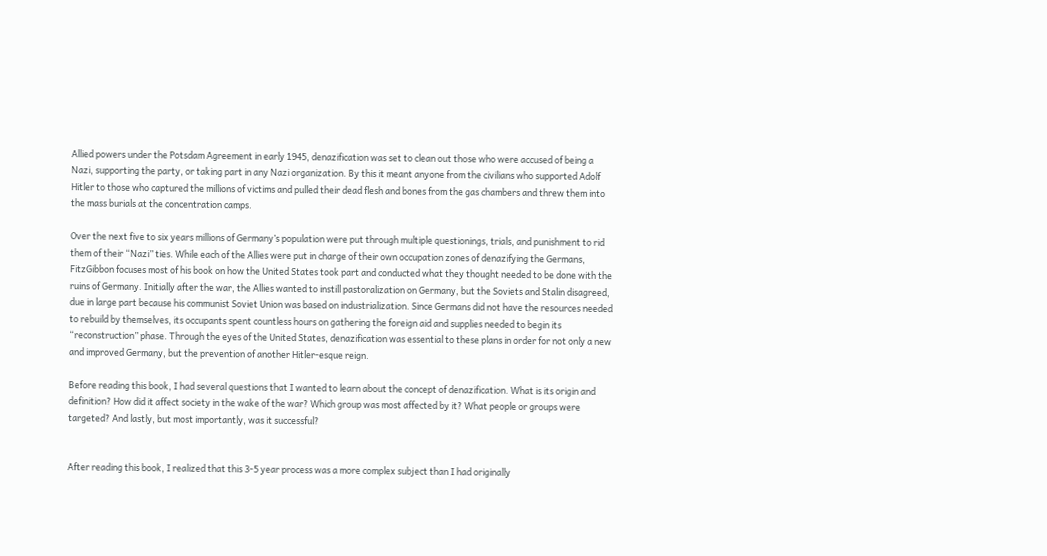Allied powers under the Potsdam Agreement in early 1945, denazification was set to clean out those who were accused of being a Nazi, supporting the party, or taking part in any Nazi organization. By this it meant anyone from the civilians who supported Adolf Hitler to those who captured the millions of victims and pulled their dead flesh and bones from the gas chambers and threw them into the mass burials at the concentration camps.

Over the next five to six years millions of Germany’s population were put through multiple questionings, trials, and punishment to rid them of their “Nazi” ties. While each of the Allies were put in charge of their own occupation zones of denazifying the Germans, FitzGibbon focuses most of his book on how the United States took part and conducted what they thought needed to be done with the ruins of Germany. Initially after the war, the Allies wanted to instill pastoralization on Germany, but the Soviets and Stalin disagreed, due in large part because his communist Soviet Union was based on industrialization. Since Germans did not have the resources needed to rebuild by themselves, its occupants spent countless hours on gathering the foreign aid and supplies needed to begin its “reconstruction” phase. Through the eyes of the United States, denazification was essential to these plans in order for not only a new and improved Germany, but the prevention of another Hitler-esque reign.

Before reading this book, I had several questions that I wanted to learn about the concept of denazification. What is its origin and definition? How did it affect society in the wake of the war? Which group was most affected by it? What people or groups were targeted? And lastly, but most importantly, was it successful?


After reading this book, I realized that this 3-5 year process was a more complex subject than I had originally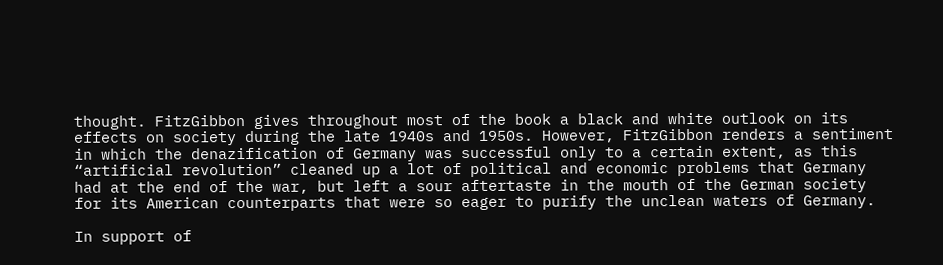thought. FitzGibbon gives throughout most of the book a black and white outlook on its effects on society during the late 1940s and 1950s. However, FitzGibbon renders a sentiment in which the denazification of Germany was successful only to a certain extent, as this “artificial revolution” cleaned up a lot of political and economic problems that Germany had at the end of the war, but left a sour aftertaste in the mouth of the German society for its American counterparts that were so eager to purify the unclean waters of Germany.

In support of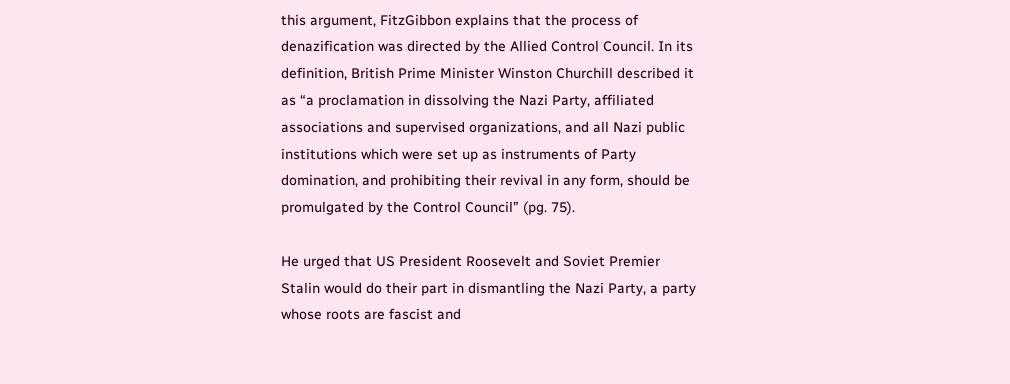this argument, FitzGibbon explains that the process of denazification was directed by the Allied Control Council. In its definition, British Prime Minister Winston Churchill described it as “a proclamation in dissolving the Nazi Party, affiliated associations and supervised organizations, and all Nazi public institutions which were set up as instruments of Party domination, and prohibiting their revival in any form, should be promulgated by the Control Council” (pg. 75).

He urged that US President Roosevelt and Soviet Premier Stalin would do their part in dismantling the Nazi Party, a party whose roots are fascist and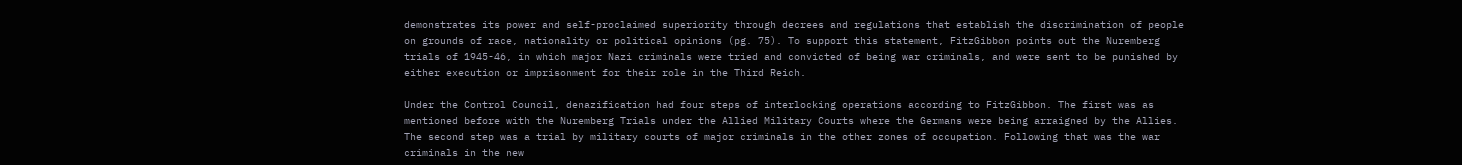demonstrates its power and self-proclaimed superiority through decrees and regulations that establish the discrimination of people on grounds of race, nationality or political opinions (pg. 75). To support this statement, FitzGibbon points out the Nuremberg trials of 1945-46, in which major Nazi criminals were tried and convicted of being war criminals, and were sent to be punished by either execution or imprisonment for their role in the Third Reich.

Under the Control Council, denazification had four steps of interlocking operations according to FitzGibbon. The first was as mentioned before with the Nuremberg Trials under the Allied Military Courts where the Germans were being arraigned by the Allies. The second step was a trial by military courts of major criminals in the other zones of occupation. Following that was the war criminals in the new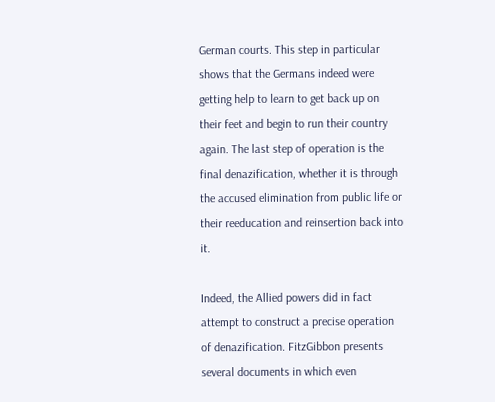German courts. This step in particular shows that the Germans indeed were getting help to learn to get back up on their feet and begin to run their country again. The last step of operation is the final denazification, whether it is through the accused elimination from public life or their reeducation and reinsertion back into it.

Indeed, the Allied powers did in fact attempt to construct a precise operation of denazification. FitzGibbon presents several documents in which even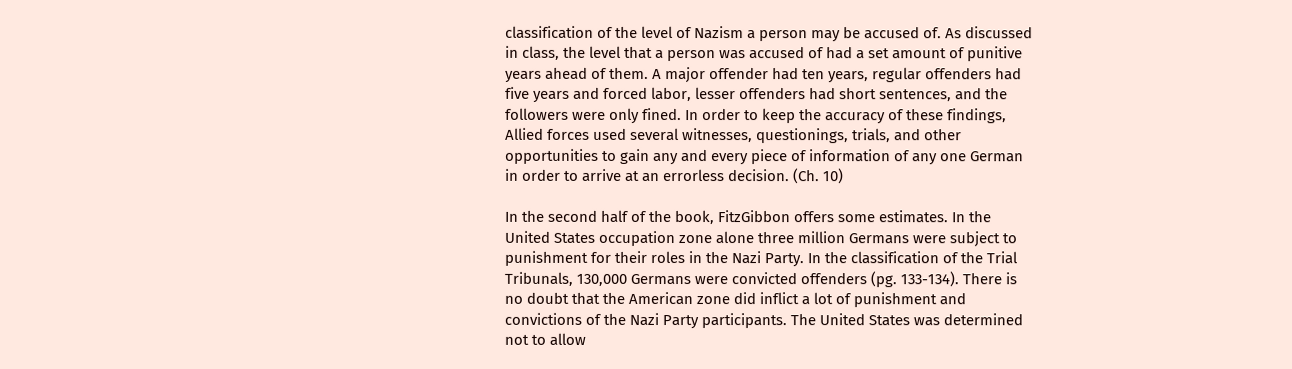classification of the level of Nazism a person may be accused of. As discussed in class, the level that a person was accused of had a set amount of punitive years ahead of them. A major offender had ten years, regular offenders had five years and forced labor, lesser offenders had short sentences, and the followers were only fined. In order to keep the accuracy of these findings, Allied forces used several witnesses, questionings, trials, and other opportunities to gain any and every piece of information of any one German in order to arrive at an errorless decision. (Ch. 10)

In the second half of the book, FitzGibbon offers some estimates. In the United States occupation zone alone three million Germans were subject to punishment for their roles in the Nazi Party. In the classification of the Trial Tribunals, 130,000 Germans were convicted offenders (pg. 133-134). There is no doubt that the American zone did inflict a lot of punishment and convictions of the Nazi Party participants. The United States was determined not to allow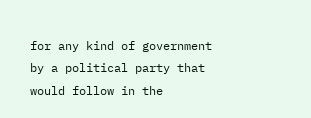for any kind of government by a political party that would follow in the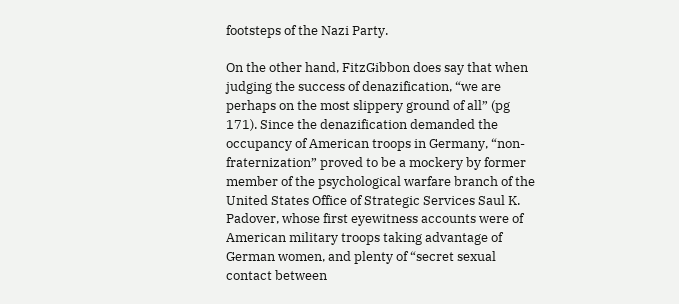footsteps of the Nazi Party.

On the other hand, FitzGibbon does say that when judging the success of denazification, “we are perhaps on the most slippery ground of all” (pg 171). Since the denazification demanded the occupancy of American troops in Germany, “non-fraternization” proved to be a mockery by former member of the psychological warfare branch of the United States Office of Strategic Services Saul K. Padover, whose first eyewitness accounts were of American military troops taking advantage of German women, and plenty of “secret sexual contact between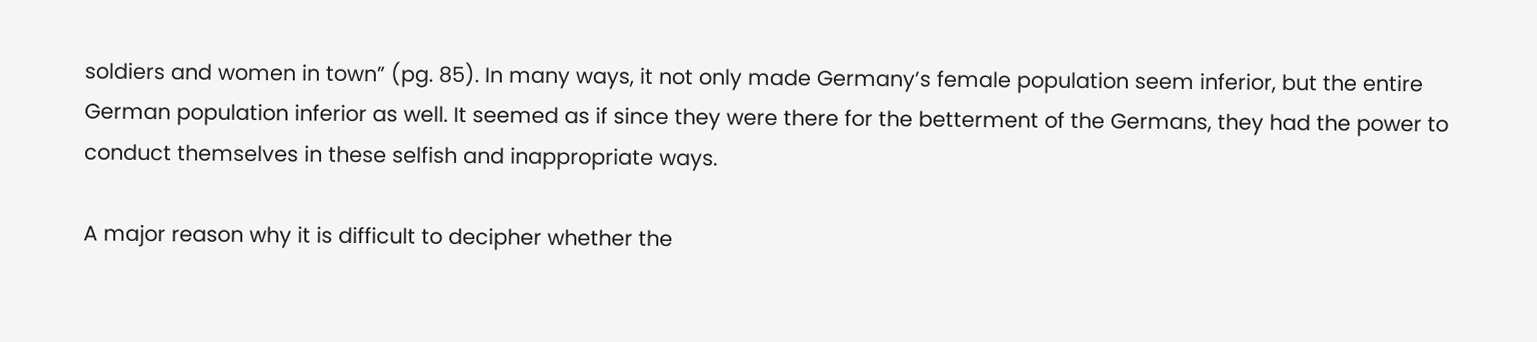soldiers and women in town” (pg. 85). In many ways, it not only made Germany’s female population seem inferior, but the entire German population inferior as well. It seemed as if since they were there for the betterment of the Germans, they had the power to conduct themselves in these selfish and inappropriate ways.

A major reason why it is difficult to decipher whether the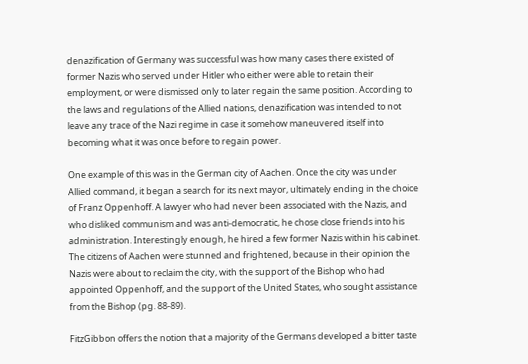denazification of Germany was successful was how many cases there existed of former Nazis who served under Hitler who either were able to retain their employment, or were dismissed only to later regain the same position. According to the laws and regulations of the Allied nations, denazification was intended to not leave any trace of the Nazi regime in case it somehow maneuvered itself into becoming what it was once before to regain power.

One example of this was in the German city of Aachen. Once the city was under Allied command, it began a search for its next mayor, ultimately ending in the choice of Franz Oppenhoff. A lawyer who had never been associated with the Nazis, and who disliked communism and was anti-democratic, he chose close friends into his administration. Interestingly enough, he hired a few former Nazis within his cabinet. The citizens of Aachen were stunned and frightened, because in their opinion the Nazis were about to reclaim the city, with the support of the Bishop who had appointed Oppenhoff, and the support of the United States, who sought assistance from the Bishop (pg. 88-89).

FitzGibbon offers the notion that a majority of the Germans developed a bitter taste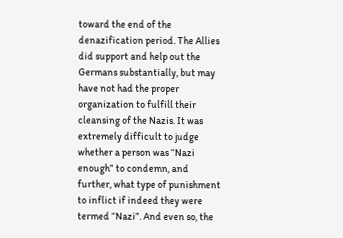toward the end of the denazification period. The Allies did support and help out the Germans substantially, but may have not had the proper organization to fulfill their cleansing of the Nazis. It was extremely difficult to judge whether a person was “Nazi enough” to condemn, and further, what type of punishment to inflict if indeed they were termed “Nazi”. And even so, the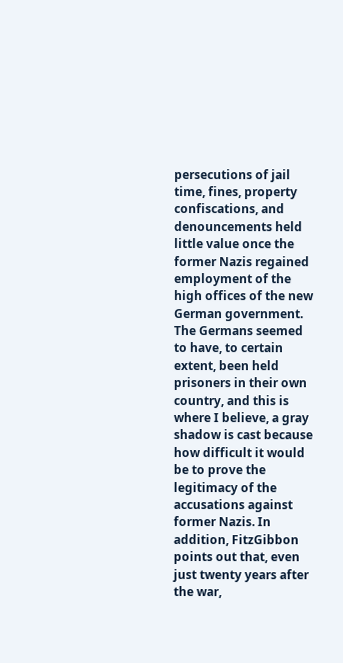persecutions of jail time, fines, property confiscations, and denouncements held little value once the former Nazis regained employment of the high offices of the new German government. The Germans seemed to have, to certain extent, been held prisoners in their own country, and this is where I believe, a gray shadow is cast because how difficult it would be to prove the legitimacy of the accusations against former Nazis. In addition, FitzGibbon points out that, even just twenty years after the war,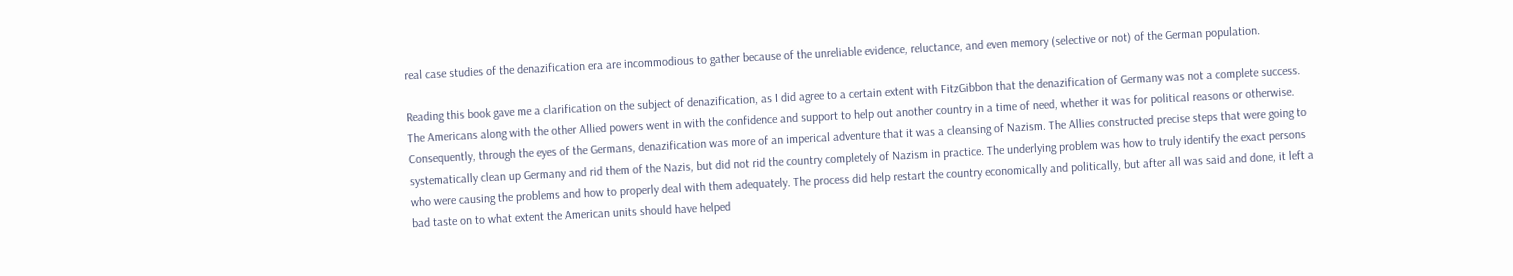real case studies of the denazification era are incommodious to gather because of the unreliable evidence, reluctance, and even memory (selective or not) of the German population.

Reading this book gave me a clarification on the subject of denazification, as I did agree to a certain extent with FitzGibbon that the denazification of Germany was not a complete success. The Americans along with the other Allied powers went in with the confidence and support to help out another country in a time of need, whether it was for political reasons or otherwise. Consequently, through the eyes of the Germans, denazification was more of an imperical adventure that it was a cleansing of Nazism. The Allies constructed precise steps that were going to systematically clean up Germany and rid them of the Nazis, but did not rid the country completely of Nazism in practice. The underlying problem was how to truly identify the exact persons who were causing the problems and how to properly deal with them adequately. The process did help restart the country economically and politically, but after all was said and done, it left a bad taste on to what extent the American units should have helped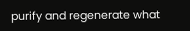purify and regenerate what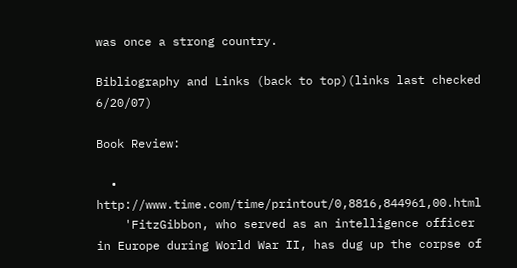was once a strong country.

Bibliography and Links (back to top)(links last checked 6/20/07)

Book Review:

  • http://www.time.com/time/printout/0,8816,844961,00.html
    'FitzGibbon, who served as an intelligence officer in Europe during World War II, has dug up the corpse of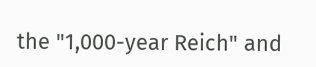the "1,000-year Reich" and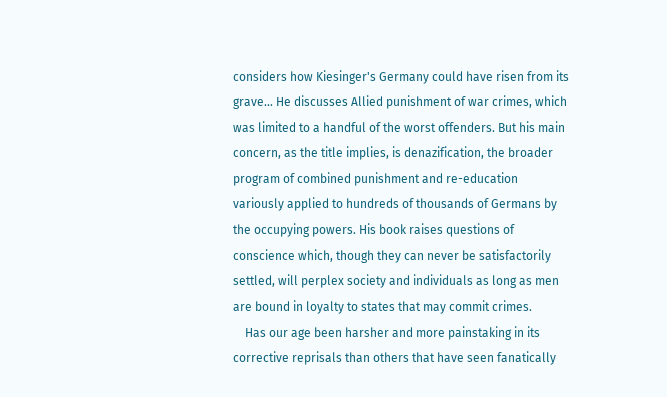considers how Kiesinger's Germany could have risen from its grave... He discusses Allied punishment of war crimes, which was limited to a handful of the worst offenders. But his main concern, as the title implies, is denazification, the broader program of combined punishment and re-education variously applied to hundreds of thousands of Germans by the occupying powers. His book raises questions of conscience which, though they can never be satisfactorily settled, will perplex society and individuals as long as men are bound in loyalty to states that may commit crimes.
    Has our age been harsher and more painstaking in its corrective reprisals than others that have seen fanatically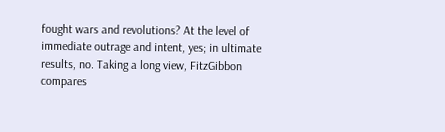fought wars and revolutions? At the level of immediate outrage and intent, yes; in ultimate results, no. Taking a long view, FitzGibbon compares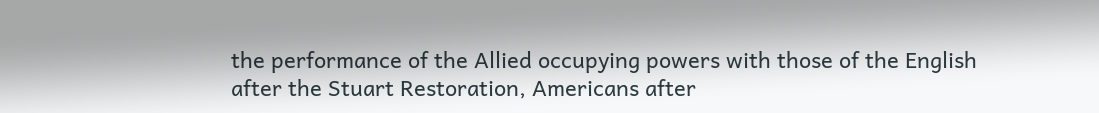the performance of the Allied occupying powers with those of the English after the Stuart Restoration, Americans after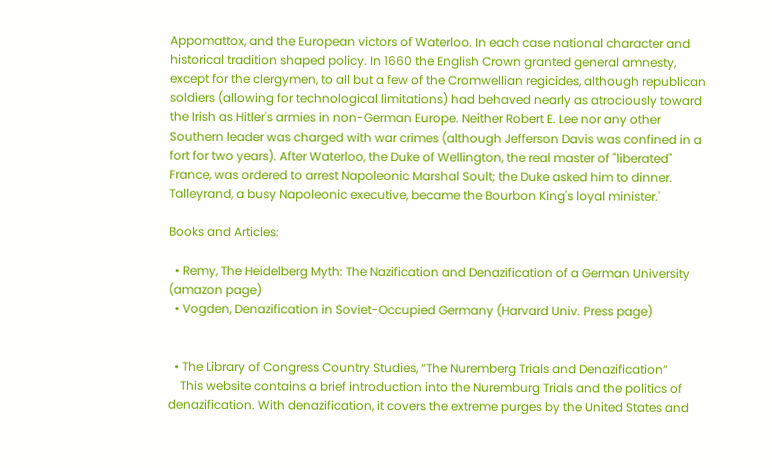Appomattox, and the European victors of Waterloo. In each case national character and historical tradition shaped policy. In 1660 the English Crown granted general amnesty, except for the clergymen, to all but a few of the Cromwellian regicides, although republican soldiers (allowing for technological limitations) had behaved nearly as atrociously toward the Irish as Hitler's armies in non-German Europe. Neither Robert E. Lee nor any other Southern leader was charged with war crimes (although Jefferson Davis was confined in a fort for two years). After Waterloo, the Duke of Wellington, the real master of "liberated" France, was ordered to arrest Napoleonic Marshal Soult; the Duke asked him to dinner. Talleyrand, a busy Napoleonic executive, became the Bourbon King's loyal minister.'

Books and Articles:

  • Remy, The Heidelberg Myth: The Nazification and Denazification of a German University (amazon page)
  • Vogden, Denazification in Soviet-Occupied Germany (Harvard Univ. Press page)


  • The Library of Congress Country Studies, “The Nuremberg Trials and Denazification”
    This website contains a brief introduction into the Nuremburg Trials and the politics of denazification. With denazification, it covers the extreme purges by the United States and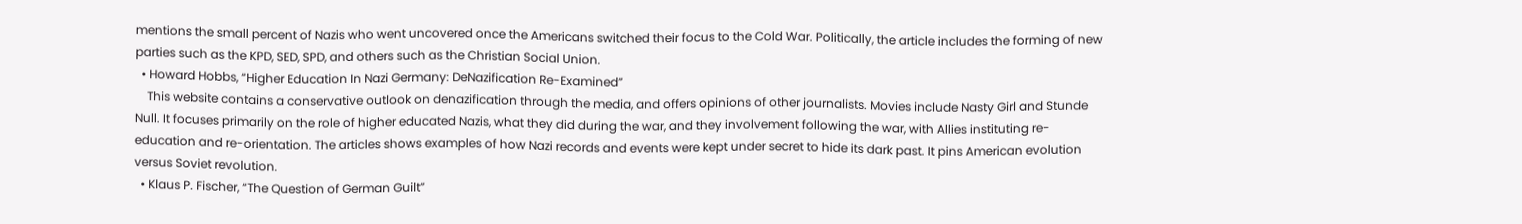mentions the small percent of Nazis who went uncovered once the Americans switched their focus to the Cold War. Politically, the article includes the forming of new parties such as the KPD, SED, SPD, and others such as the Christian Social Union.
  • Howard Hobbs, “Higher Education In Nazi Germany: DeNazification Re-Examined”
    This website contains a conservative outlook on denazification through the media, and offers opinions of other journalists. Movies include Nasty Girl and Stunde Null. It focuses primarily on the role of higher educated Nazis, what they did during the war, and they involvement following the war, with Allies instituting re-education and re-orientation. The articles shows examples of how Nazi records and events were kept under secret to hide its dark past. It pins American evolution versus Soviet revolution.
  • Klaus P. Fischer, “The Question of German Guilt”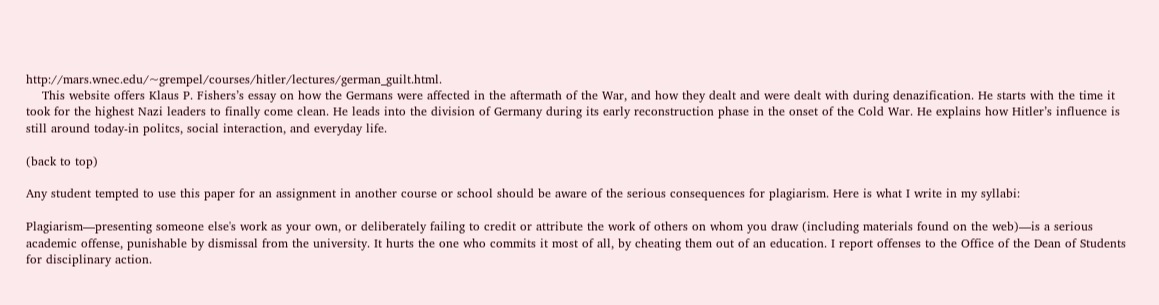http://mars.wnec.edu/~grempel/courses/hitler/lectures/german_guilt.html.
    This website offers Klaus P. Fishers’s essay on how the Germans were affected in the aftermath of the War, and how they dealt and were dealt with during denazification. He starts with the time it took for the highest Nazi leaders to finally come clean. He leads into the division of Germany during its early reconstruction phase in the onset of the Cold War. He explains how Hitler’s influence is still around today-in politcs, social interaction, and everyday life.

(back to top)

Any student tempted to use this paper for an assignment in another course or school should be aware of the serious consequences for plagiarism. Here is what I write in my syllabi:

Plagiarism—presenting someone else's work as your own, or deliberately failing to credit or attribute the work of others on whom you draw (including materials found on the web)—is a serious academic offense, punishable by dismissal from the university. It hurts the one who commits it most of all, by cheating them out of an education. I report offenses to the Office of the Dean of Students for disciplinary action.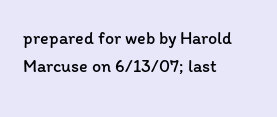prepared for web by Harold Marcuse on 6/13/07; last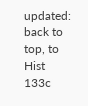updated:
back to top, to Hist 133c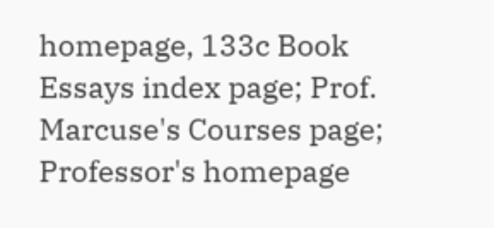homepage, 133c Book Essays index page; Prof. Marcuse's Courses page; Professor's homepage